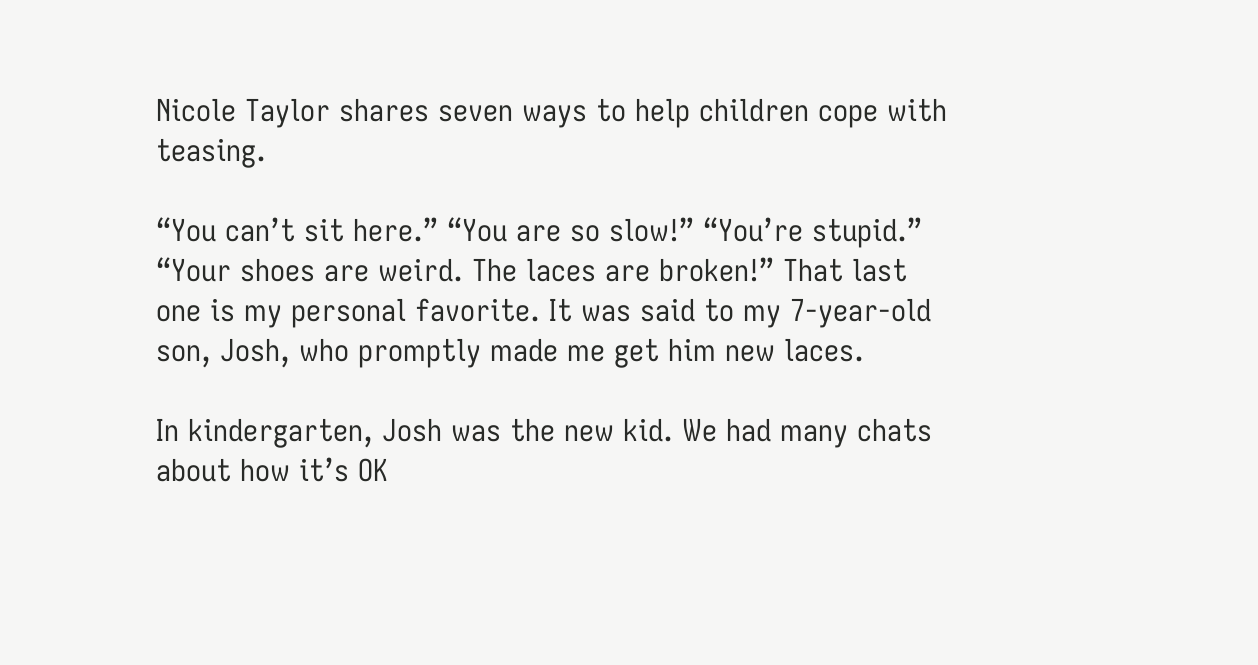Nicole Taylor shares seven ways to help children cope with teasing.

“You can’t sit here.” “You are so slow!” “You’re stupid.” “Your shoes are weird. The laces are broken!” That last one is my personal favorite. It was said to my 7-year-old son, Josh, who promptly made me get him new laces.

In kindergarten, Josh was the new kid. We had many chats about how it’s OK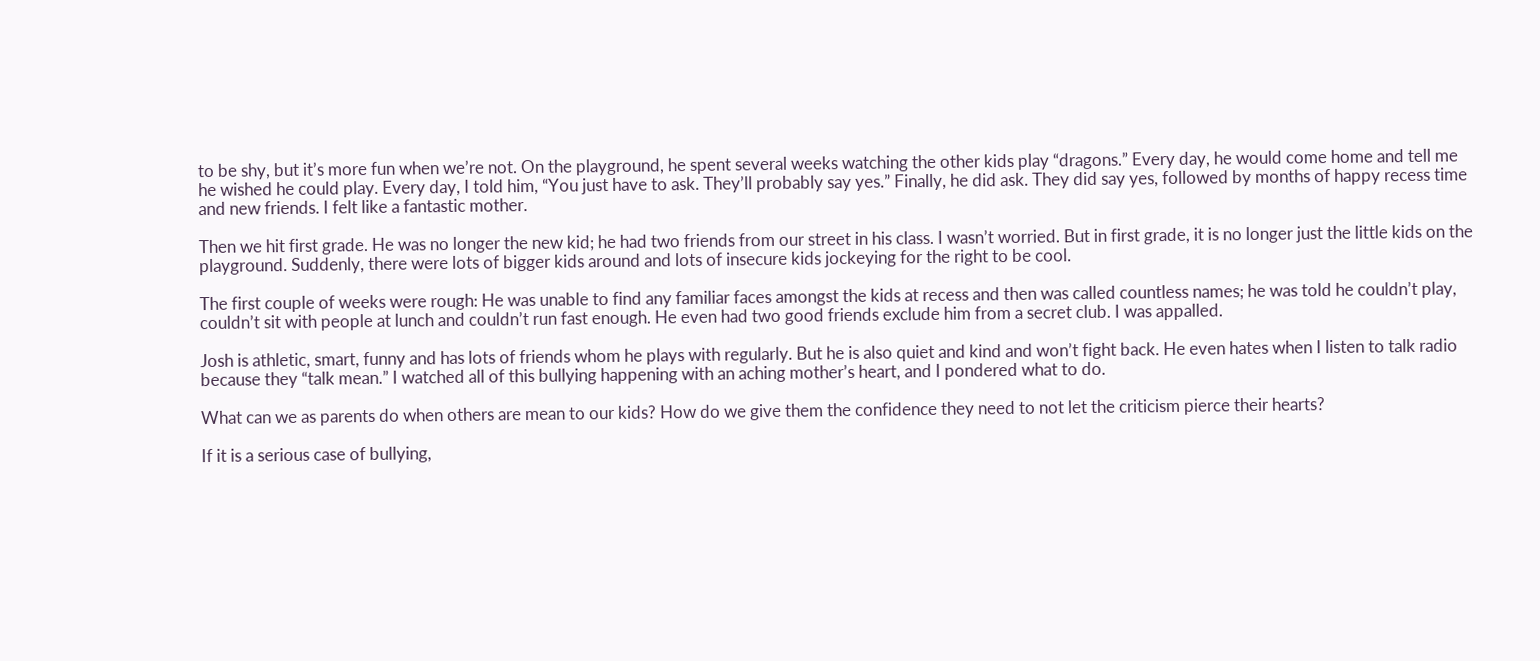to be shy, but it’s more fun when we’re not. On the playground, he spent several weeks watching the other kids play “dragons.” Every day, he would come home and tell me he wished he could play. Every day, I told him, “You just have to ask. They’ll probably say yes.” Finally, he did ask. They did say yes, followed by months of happy recess time and new friends. I felt like a fantastic mother.

Then we hit first grade. He was no longer the new kid; he had two friends from our street in his class. I wasn’t worried. But in first grade, it is no longer just the little kids on the playground. Suddenly, there were lots of bigger kids around and lots of insecure kids jockeying for the right to be cool.

The first couple of weeks were rough: He was unable to find any familiar faces amongst the kids at recess and then was called countless names; he was told he couldn’t play, couldn’t sit with people at lunch and couldn’t run fast enough. He even had two good friends exclude him from a secret club. I was appalled.

Josh is athletic, smart, funny and has lots of friends whom he plays with regularly. But he is also quiet and kind and won’t fight back. He even hates when I listen to talk radio because they “talk mean.” I watched all of this bullying happening with an aching mother’s heart, and I pondered what to do.

What can we as parents do when others are mean to our kids? How do we give them the confidence they need to not let the criticism pierce their hearts?

If it is a serious case of bullying,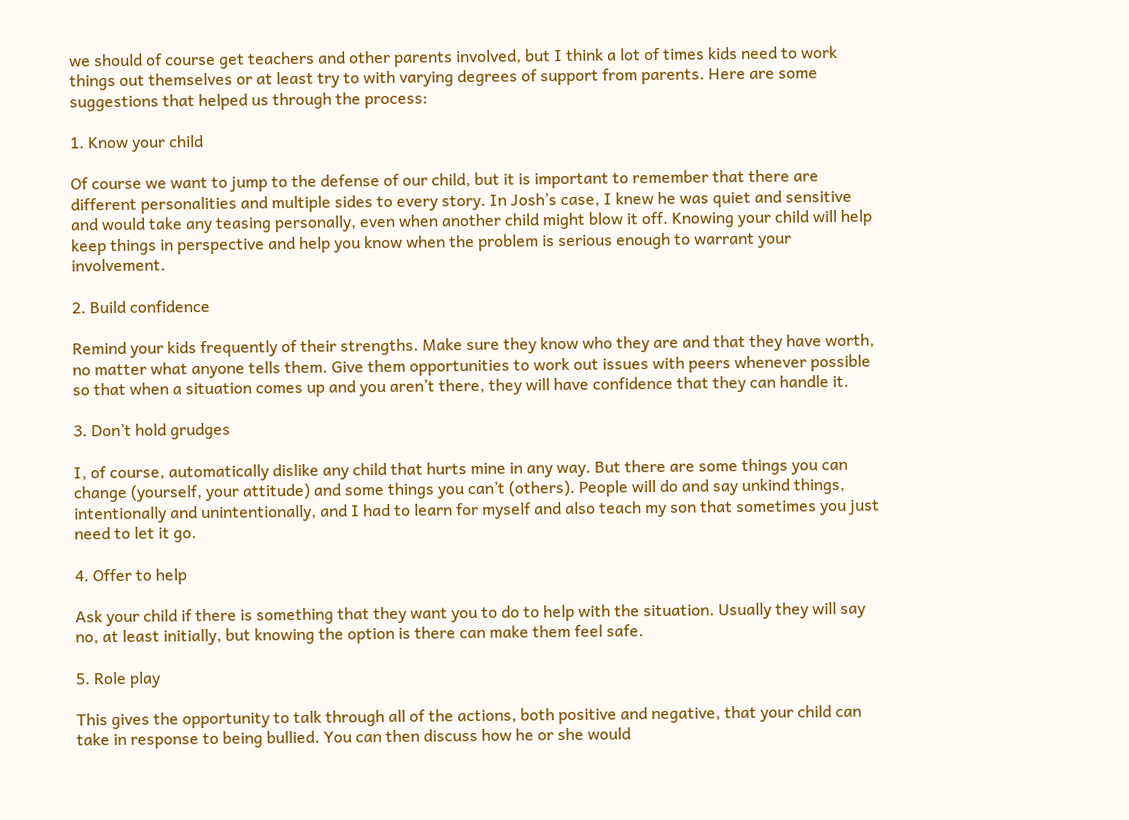we should of course get teachers and other parents involved, but I think a lot of times kids need to work things out themselves or at least try to with varying degrees of support from parents. Here are some suggestions that helped us through the process:

1. Know your child

Of course we want to jump to the defense of our child, but it is important to remember that there are different personalities and multiple sides to every story. In Josh’s case, I knew he was quiet and sensitive and would take any teasing personally, even when another child might blow it off. Knowing your child will help keep things in perspective and help you know when the problem is serious enough to warrant your involvement.

2. Build confidence

Remind your kids frequently of their strengths. Make sure they know who they are and that they have worth, no matter what anyone tells them. Give them opportunities to work out issues with peers whenever possible so that when a situation comes up and you aren’t there, they will have confidence that they can handle it.

3. Don’t hold grudges

I, of course, automatically dislike any child that hurts mine in any way. But there are some things you can change (yourself, your attitude) and some things you can’t (others). People will do and say unkind things, intentionally and unintentionally, and I had to learn for myself and also teach my son that sometimes you just need to let it go.

4. Offer to help

Ask your child if there is something that they want you to do to help with the situation. Usually they will say no, at least initially, but knowing the option is there can make them feel safe.

5. Role play

This gives the opportunity to talk through all of the actions, both positive and negative, that your child can take in response to being bullied. You can then discuss how he or she would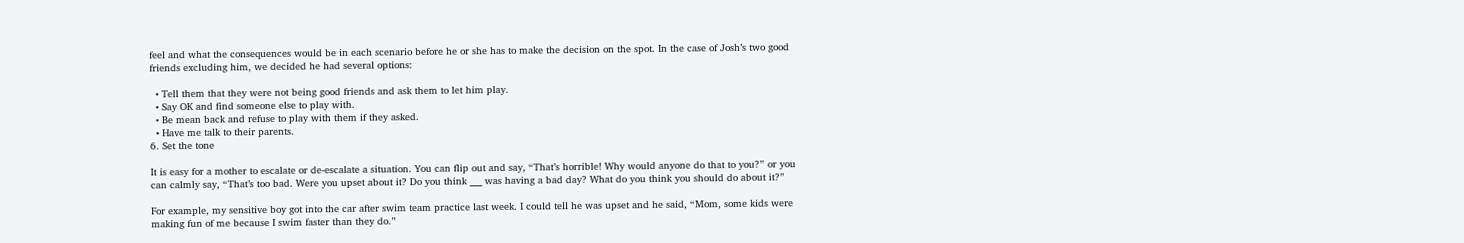feel and what the consequences would be in each scenario before he or she has to make the decision on the spot. In the case of Josh’s two good friends excluding him, we decided he had several options:

  • Tell them that they were not being good friends and ask them to let him play.
  • Say OK and find someone else to play with.
  • Be mean back and refuse to play with them if they asked.
  • Have me talk to their parents.
6. Set the tone

It is easy for a mother to escalate or de-escalate a situation. You can flip out and say, “That’s horrible! Why would anyone do that to you?” or you can calmly say, “That’s too bad. Were you upset about it? Do you think ___ was having a bad day? What do you think you should do about it?”

For example, my sensitive boy got into the car after swim team practice last week. I could tell he was upset and he said, “Mom, some kids were making fun of me because I swim faster than they do.”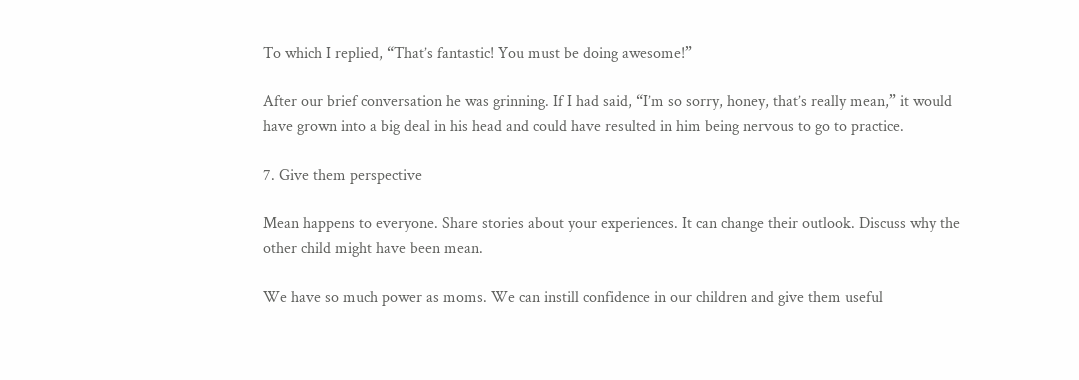To which I replied, “That’s fantastic! You must be doing awesome!”

After our brief conversation he was grinning. If I had said, “I’m so sorry, honey, that’s really mean,” it would have grown into a big deal in his head and could have resulted in him being nervous to go to practice.

7. Give them perspective

Mean happens to everyone. Share stories about your experiences. It can change their outlook. Discuss why the other child might have been mean.

We have so much power as moms. We can instill confidence in our children and give them useful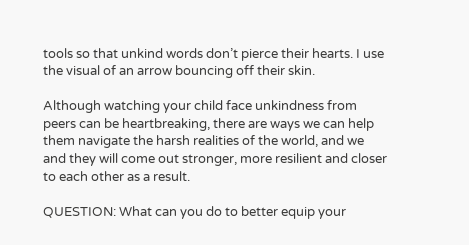tools so that unkind words don’t pierce their hearts. I use the visual of an arrow bouncing off their skin.

Although watching your child face unkindness from peers can be heartbreaking, there are ways we can help them navigate the harsh realities of the world, and we and they will come out stronger, more resilient and closer to each other as a result.

QUESTION: What can you do to better equip your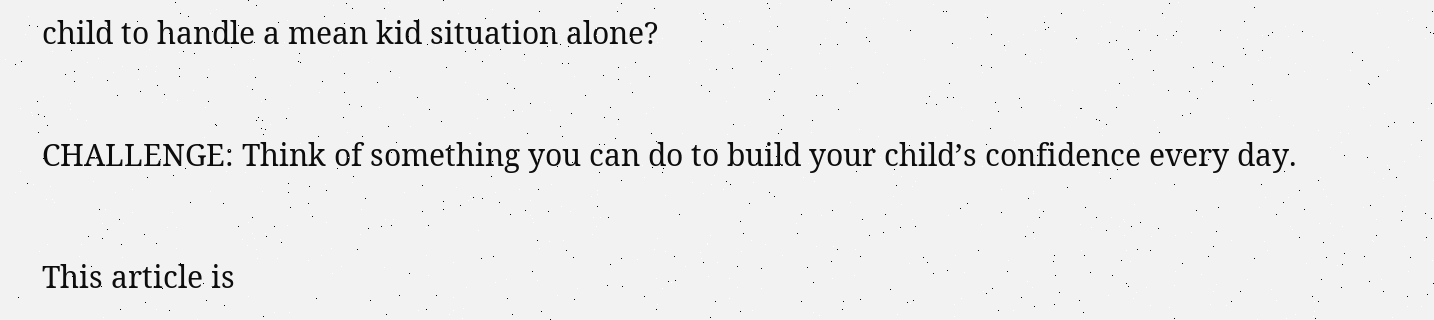child to handle a mean kid situation alone?

CHALLENGE: Think of something you can do to build your child’s confidence every day.

This article is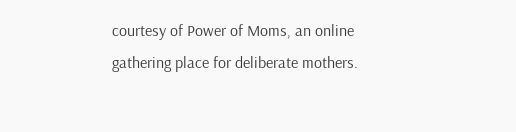courtesy of Power of Moms, an online gathering place for deliberate mothers.